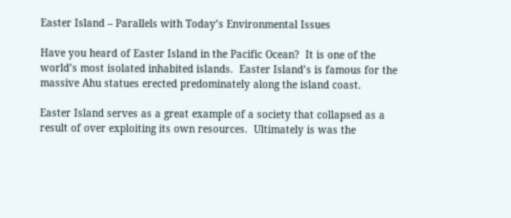Easter Island – Parallels with Today’s Environmental Issues

Have you heard of Easter Island in the Pacific Ocean?  It is one of the world’s most isolated inhabited islands.  Easter Island’s is famous for the massive Ahu statues erected predominately along the island coast.

Easter Island serves as a great example of a society that collapsed as a result of over exploiting its own resources.  Ultimately is was the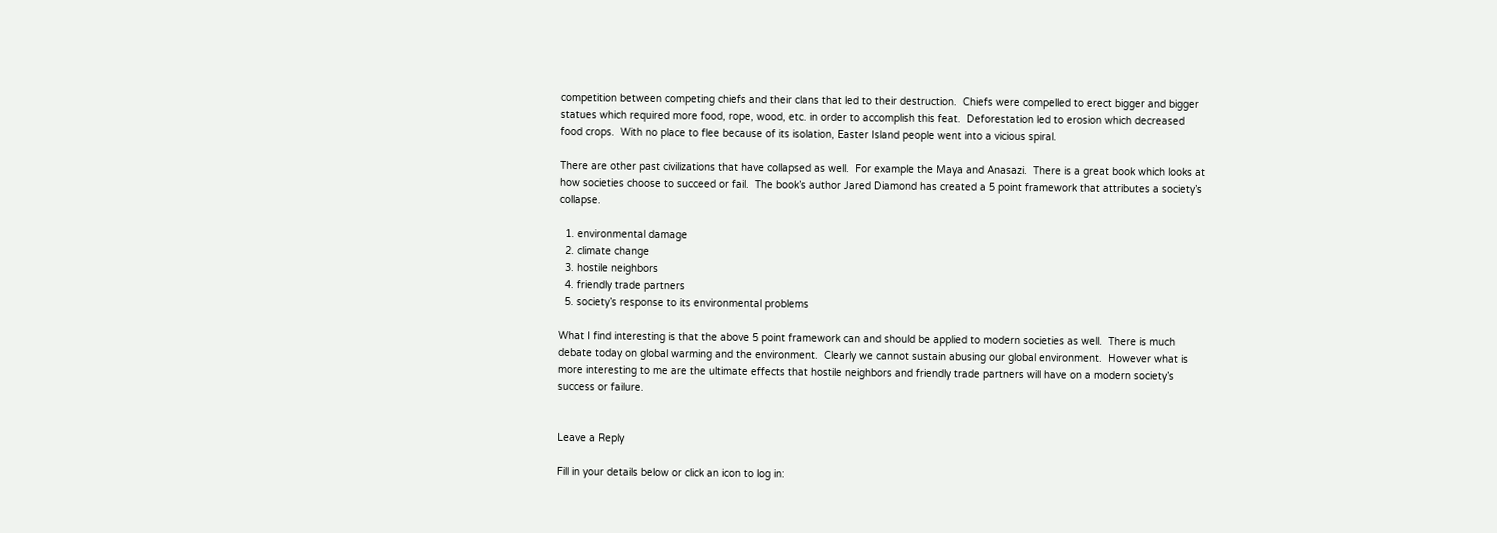competition between competing chiefs and their clans that led to their destruction.  Chiefs were compelled to erect bigger and bigger statues which required more food, rope, wood, etc. in order to accomplish this feat.  Deforestation led to erosion which decreased food crops.  With no place to flee because of its isolation, Easter Island people went into a vicious spiral.

There are other past civilizations that have collapsed as well.  For example the Maya and Anasazi.  There is a great book which looks at how societies choose to succeed or fail.  The book’s author Jared Diamond has created a 5 point framework that attributes a society’s collapse.

  1. environmental damage
  2. climate change
  3. hostile neighbors
  4. friendly trade partners
  5. society’s response to its environmental problems

What I find interesting is that the above 5 point framework can and should be applied to modern societies as well.  There is much debate today on global warming and the environment.  Clearly we cannot sustain abusing our global environment.  However what is more interesting to me are the ultimate effects that hostile neighbors and friendly trade partners will have on a modern society’s success or failure.


Leave a Reply

Fill in your details below or click an icon to log in: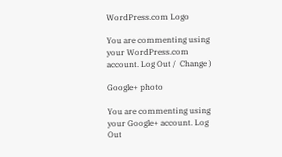WordPress.com Logo

You are commenting using your WordPress.com account. Log Out /  Change )

Google+ photo

You are commenting using your Google+ account. Log Out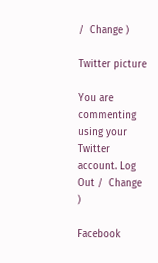/  Change )

Twitter picture

You are commenting using your Twitter account. Log Out /  Change )

Facebook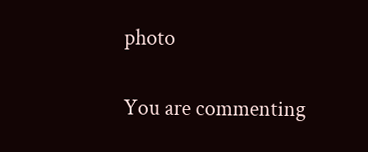photo

You are commenting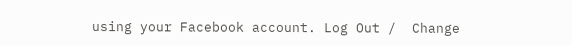using your Facebook account. Log Out /  Change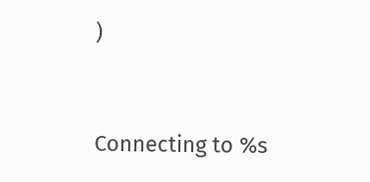)


Connecting to %s